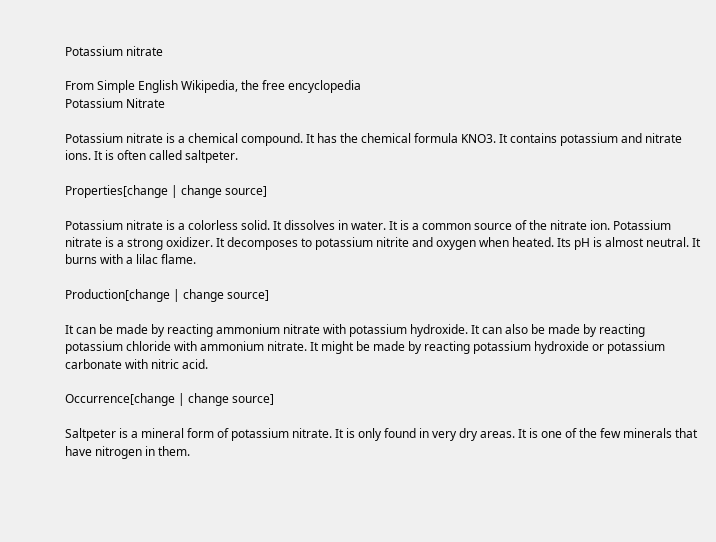Potassium nitrate

From Simple English Wikipedia, the free encyclopedia
Potassium Nitrate

Potassium nitrate is a chemical compound. It has the chemical formula KNO3. It contains potassium and nitrate ions. It is often called saltpeter.

Properties[change | change source]

Potassium nitrate is a colorless solid. It dissolves in water. It is a common source of the nitrate ion. Potassium nitrate is a strong oxidizer. It decomposes to potassium nitrite and oxygen when heated. Its pH is almost neutral. It burns with a lilac flame.

Production[change | change source]

It can be made by reacting ammonium nitrate with potassium hydroxide. It can also be made by reacting potassium chloride with ammonium nitrate. It might be made by reacting potassium hydroxide or potassium carbonate with nitric acid.

Occurrence[change | change source]

Saltpeter is a mineral form of potassium nitrate. It is only found in very dry areas. It is one of the few minerals that have nitrogen in them.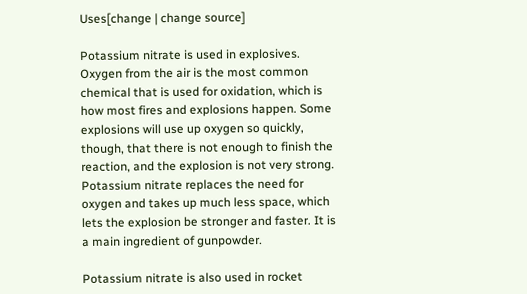Uses[change | change source]

Potassium nitrate is used in explosives. Oxygen from the air is the most common chemical that is used for oxidation, which is how most fires and explosions happen. Some explosions will use up oxygen so quickly, though, that there is not enough to finish the reaction, and the explosion is not very strong. Potassium nitrate replaces the need for oxygen and takes up much less space, which lets the explosion be stronger and faster. It is a main ingredient of gunpowder.

Potassium nitrate is also used in rocket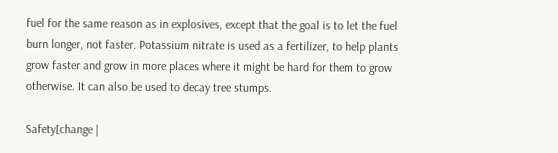fuel for the same reason as in explosives, except that the goal is to let the fuel burn longer, not faster. Potassium nitrate is used as a fertilizer, to help plants grow faster and grow in more places where it might be hard for them to grow otherwise. It can also be used to decay tree stumps.

Safety[change |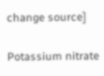change source]

Potassium nitrate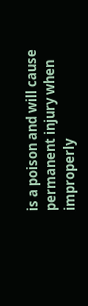is a poison and will cause permanent injury when improperly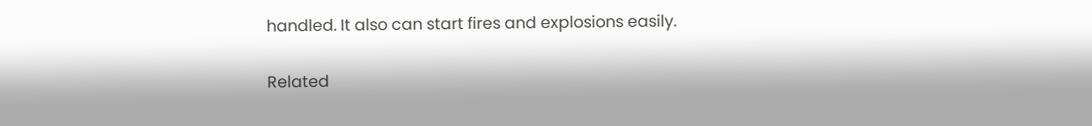handled. It also can start fires and explosions easily.

Related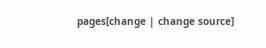pages[change | change source]